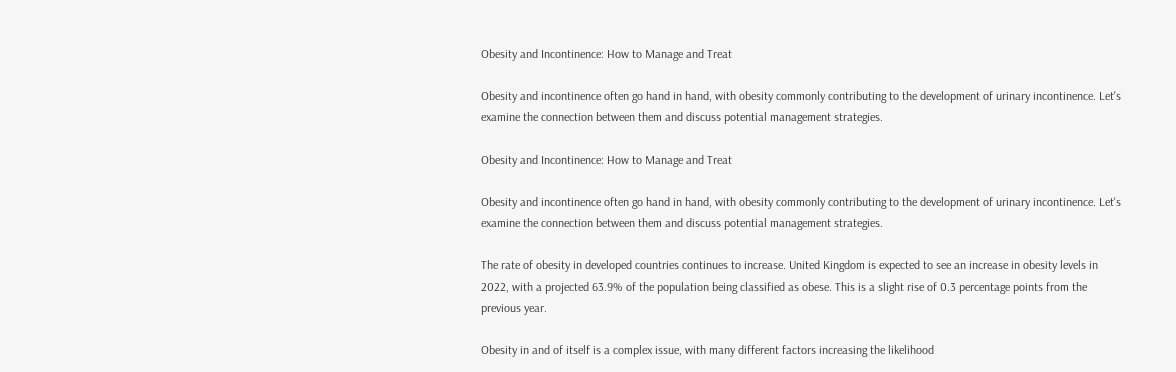Obesity and Incontinence: How to Manage and Treat

Obesity and incontinence often go hand in hand, with obesity commonly contributing to the development of urinary incontinence. Let's examine the connection between them and discuss potential management strategies.

Obesity and Incontinence: How to Manage and Treat

Obesity and incontinence often go hand in hand, with obesity commonly contributing to the development of urinary incontinence. Let's examine the connection between them and discuss potential management strategies.

The rate of obesity in developed countries continues to increase. United Kingdom is expected to see an increase in obesity levels in 2022, with a projected 63.9% of the population being classified as obese. This is a slight rise of 0.3 percentage points from the previous year.

Obesity in and of itself is a complex issue, with many different factors increasing the likelihood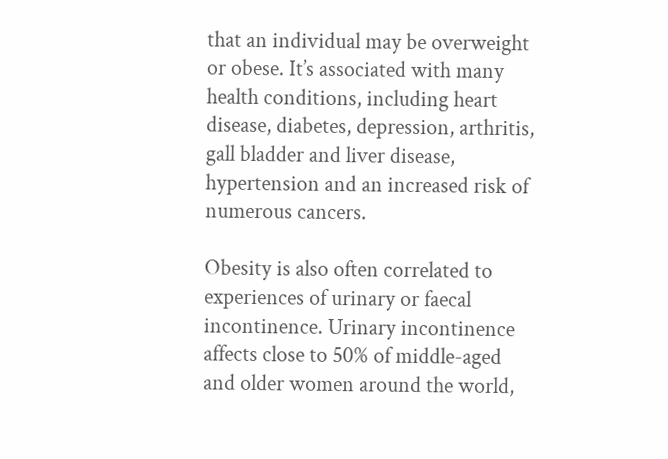that an individual may be overweight or obese. It’s associated with many health conditions, including heart disease, diabetes, depression, arthritis, gall bladder and liver disease, hypertension and an increased risk of numerous cancers.

Obesity is also often correlated to experiences of urinary or faecal incontinence. Urinary incontinence affects close to 50% of middle-aged and older women around the world,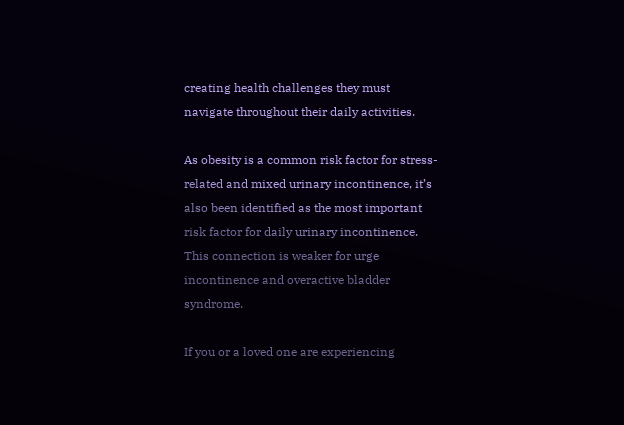creating health challenges they must navigate throughout their daily activities.

As obesity is a common risk factor for stress-related and mixed urinary incontinence, it’s also been identified as the most important risk factor for daily urinary incontinence. This connection is weaker for urge incontinence and overactive bladder syndrome.

If you or a loved one are experiencing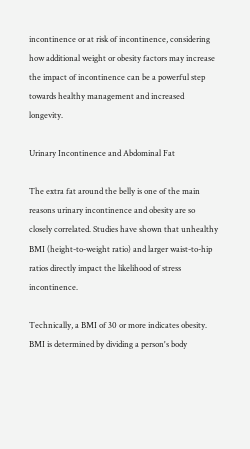incontinence or at risk of incontinence, considering how additional weight or obesity factors may increase the impact of incontinence can be a powerful step towards healthy management and increased longevity.

Urinary Incontinence and Abdominal Fat

The extra fat around the belly is one of the main reasons urinary incontinence and obesity are so closely correlated. Studies have shown that unhealthy BMI (height-to-weight ratio) and larger waist-to-hip ratios directly impact the likelihood of stress incontinence.

Technically, a BMI of 30 or more indicates obesity. BMI is determined by dividing a person's body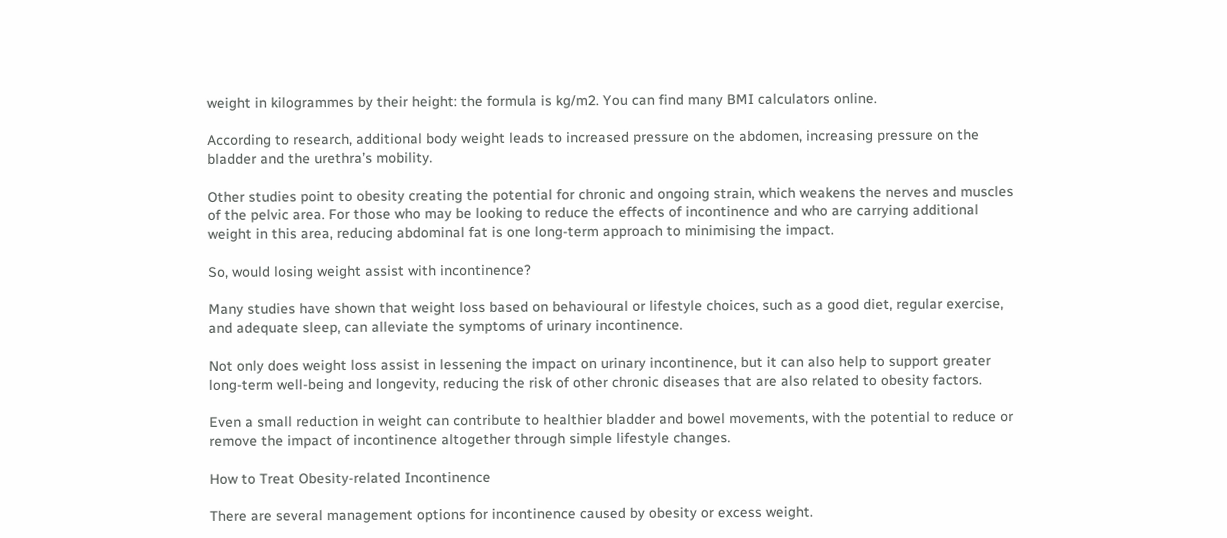weight in kilogrammes by their height: the formula is kg/m2. You can find many BMI calculators online.

According to research, additional body weight leads to increased pressure on the abdomen, increasing pressure on the bladder and the urethra’s mobility.

Other studies point to obesity creating the potential for chronic and ongoing strain, which weakens the nerves and muscles of the pelvic area. For those who may be looking to reduce the effects of incontinence and who are carrying additional weight in this area, reducing abdominal fat is one long-term approach to minimising the impact.

So, would losing weight assist with incontinence?

Many studies have shown that weight loss based on behavioural or lifestyle choices, such as a good diet, regular exercise, and adequate sleep, can alleviate the symptoms of urinary incontinence.

Not only does weight loss assist in lessening the impact on urinary incontinence, but it can also help to support greater long-term well-being and longevity, reducing the risk of other chronic diseases that are also related to obesity factors.

Even a small reduction in weight can contribute to healthier bladder and bowel movements, with the potential to reduce or remove the impact of incontinence altogether through simple lifestyle changes.

How to Treat Obesity-related Incontinence

There are several management options for incontinence caused by obesity or excess weight.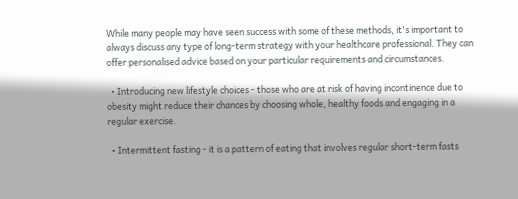While many people may have seen success with some of these methods, it's important to always discuss any type of long-term strategy with your healthcare professional. They can offer personalised advice based on your particular requirements and circumstances.

  • Introducing new lifestyle choices - those who are at risk of having incontinence due to obesity might reduce their chances by choosing whole, healthy foods and engaging in a regular exercise.

  • Intermittent fasting - it is a pattern of eating that involves regular short-term fasts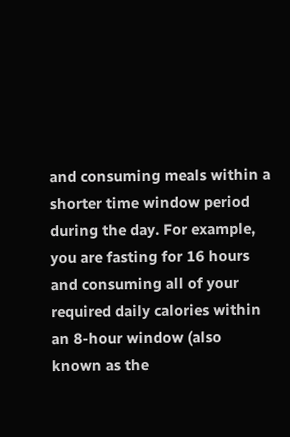and consuming meals within a shorter time window period during the day. For example, you are fasting for 16 hours and consuming all of your required daily calories within an 8-hour window (also known as the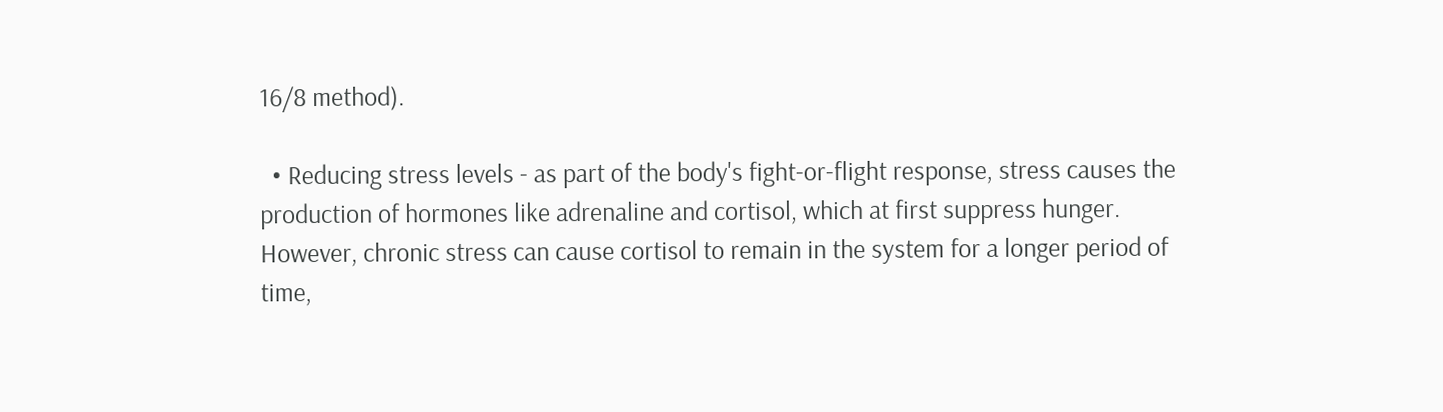16/8 method).

  • Reducing stress levels - as part of the body's fight-or-flight response, stress causes the production of hormones like adrenaline and cortisol, which at first suppress hunger. However, chronic stress can cause cortisol to remain in the system for a longer period of time,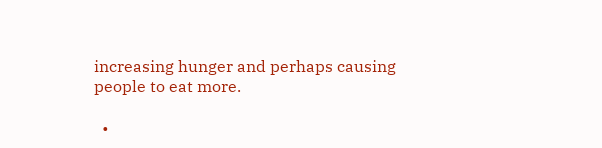increasing hunger and perhaps causing people to eat more.

  •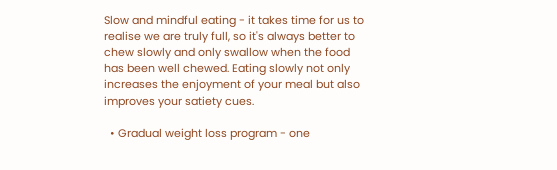Slow and mindful eating - it takes time for us to realise we are truly full, so it's always better to chew slowly and only swallow when the food has been well chewed. Eating slowly not only increases the enjoyment of your meal but also improves your satiety cues.

  • Gradual weight loss program - one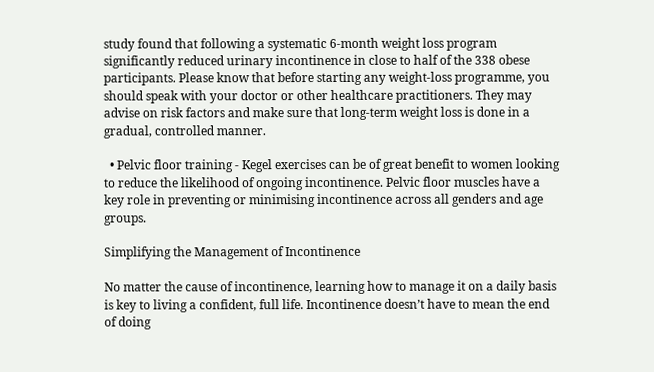study found that following a systematic 6-month weight loss program significantly reduced urinary incontinence in close to half of the 338 obese participants. Please know that before starting any weight-loss programme, you should speak with your doctor or other healthcare practitioners. They may advise on risk factors and make sure that long-term weight loss is done in a gradual, controlled manner.

  • Pelvic floor training - Kegel exercises can be of great benefit to women looking to reduce the likelihood of ongoing incontinence. Pelvic floor muscles have a key role in preventing or minimising incontinence across all genders and age groups.

Simplifying the Management of Incontinence

No matter the cause of incontinence, learning how to manage it on a daily basis is key to living a confident, full life. Incontinence doesn’t have to mean the end of doing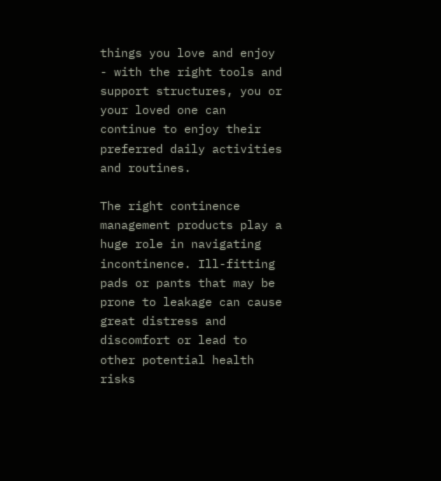things you love and enjoy - with the right tools and support structures, you or your loved one can continue to enjoy their preferred daily activities and routines.

The right continence management products play a huge role in navigating incontinence. Ill-fitting pads or pants that may be prone to leakage can cause great distress and discomfort or lead to other potential health risks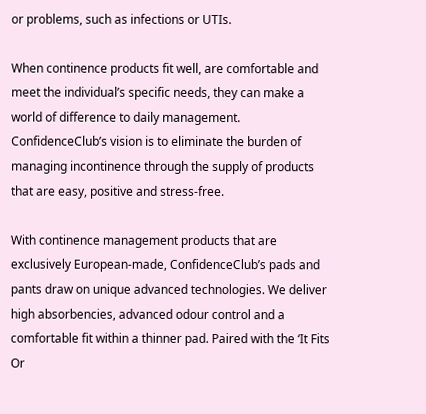or problems, such as infections or UTIs.

When continence products fit well, are comfortable and meet the individual’s specific needs, they can make a world of difference to daily management. ConfidenceClub’s vision is to eliminate the burden of managing incontinence through the supply of products that are easy, positive and stress-free.

With continence management products that are exclusively European-made, ConfidenceClub’s pads and pants draw on unique advanced technologies. We deliver high absorbencies, advanced odour control and a comfortable fit within a thinner pad. Paired with the ‘It Fits Or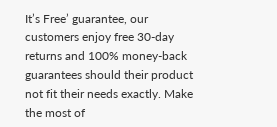It’s Free’ guarantee, our customers enjoy free 30-day returns and 100% money-back guarantees should their product not fit their needs exactly. Make the most of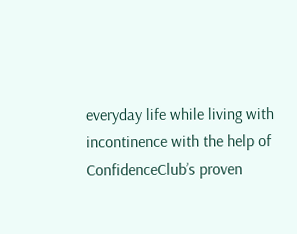everyday life while living with incontinence with the help of ConfidenceClub’s proven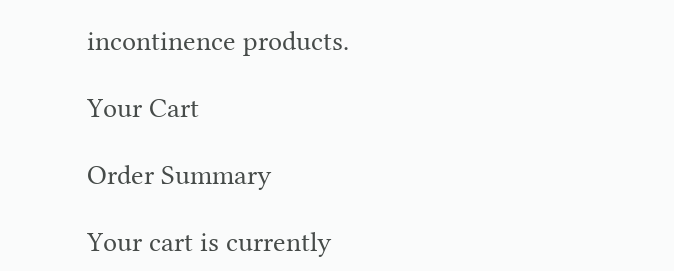incontinence products.

Your Cart

Order Summary

Your cart is currently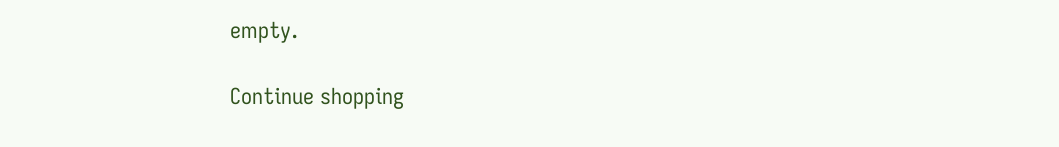empty.

Continue shopping